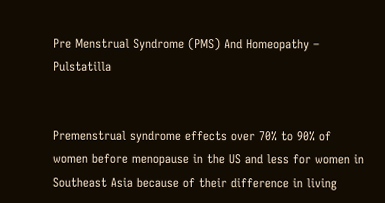Pre Menstrual Syndrome (PMS) And Homeopathy – Pulstatilla


Premenstrual syndrome effects over 70% to 90% of women before menopause in the US and less for women in Southeast Asia because of their difference in living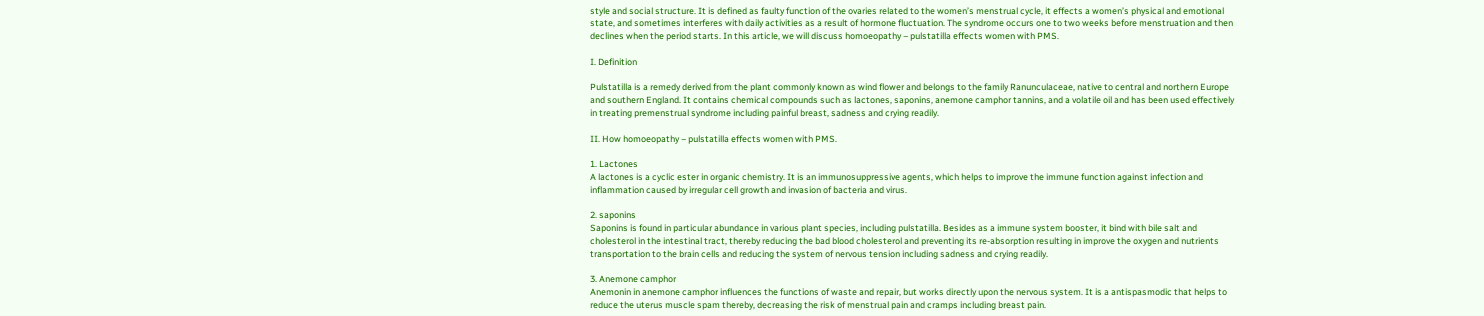style and social structure. It is defined as faulty function of the ovaries related to the women’s menstrual cycle, it effects a women’s physical and emotional state, and sometimes interferes with daily activities as a result of hormone fluctuation. The syndrome occurs one to two weeks before menstruation and then declines when the period starts. In this article, we will discuss homoeopathy – pulstatilla effects women with PMS.

I. Definition

Pulstatilla is a remedy derived from the plant commonly known as wind flower and belongs to the family Ranunculaceae, native to central and northern Europe and southern England. It contains chemical compounds such as lactones, saponins, anemone camphor tannins, and a volatile oil and has been used effectively in treating premenstrual syndrome including painful breast, sadness and crying readily.

II. How homoeopathy – pulstatilla effects women with PMS.

1. Lactones
A lactones is a cyclic ester in organic chemistry. It is an immunosuppressive agents, which helps to improve the immune function against infection and inflammation caused by irregular cell growth and invasion of bacteria and virus.

2. saponins
Saponins is found in particular abundance in various plant species, including pulstatilla. Besides as a immune system booster, it bind with bile salt and cholesterol in the intestinal tract, thereby reducing the bad blood cholesterol and preventing its re-absorption resulting in improve the oxygen and nutrients transportation to the brain cells and reducing the system of nervous tension including sadness and crying readily.

3. Anemone camphor
Anemonin in anemone camphor influences the functions of waste and repair, but works directly upon the nervous system. It is a antispasmodic that helps to reduce the uterus muscle spam thereby, decreasing the risk of menstrual pain and cramps including breast pain.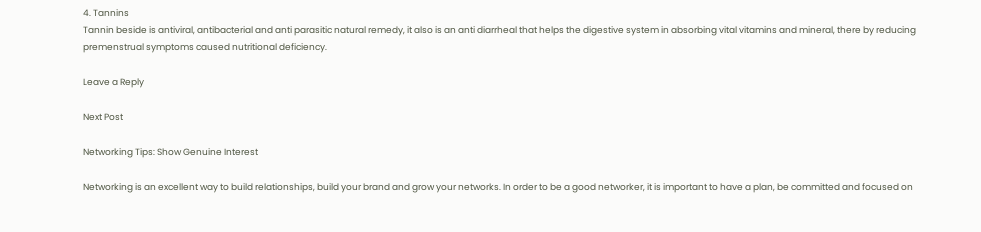4. Tannins
Tannin beside is antiviral, antibacterial and anti parasitic natural remedy, it also is an anti diarrheal that helps the digestive system in absorbing vital vitamins and mineral, there by reducing premenstrual symptoms caused nutritional deficiency.

Leave a Reply

Next Post

Networking Tips: Show Genuine Interest

Networking is an excellent way to build relationships, build your brand and grow your networks. In order to be a good networker, it is important to have a plan, be committed and focused on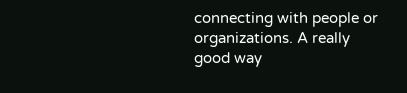connecting with people or organizations. A really good way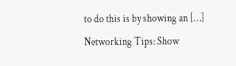to do this is by showing an […]
Networking Tips: Show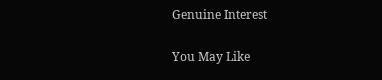Genuine Interest

You May Like